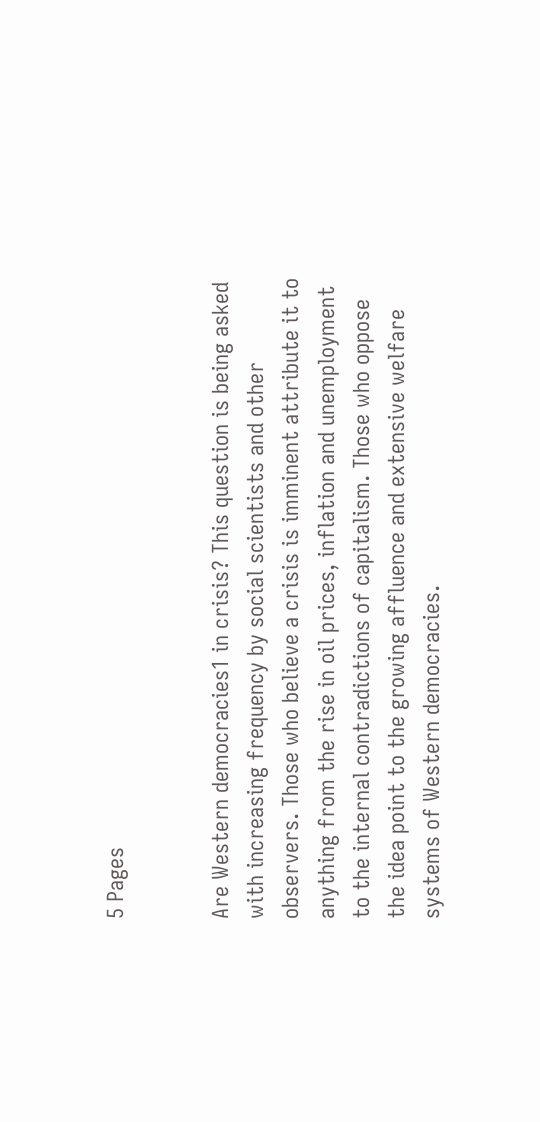5 Pages


Are Western democracies1 in crisis? This question is being asked with increasing frequency by social scientists and other observers. Those who believe a crisis is imminent attribute it to anything from the rise in oil prices, inflation and unemployment to the internal contradictions of capitalism. Those who oppose the idea point to the growing affluence and extensive welfare systems of Western democracies.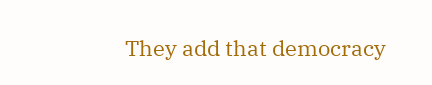They add that democracy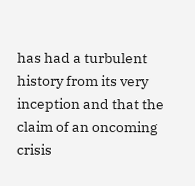has had a turbulent history from its very inception and that the claim of an oncoming crisis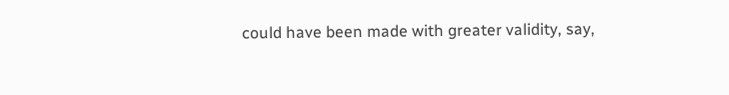could have been made with greater validity, say,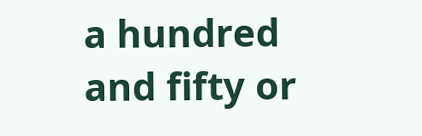a hundred and fifty or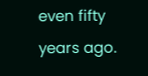even fifty years ago.